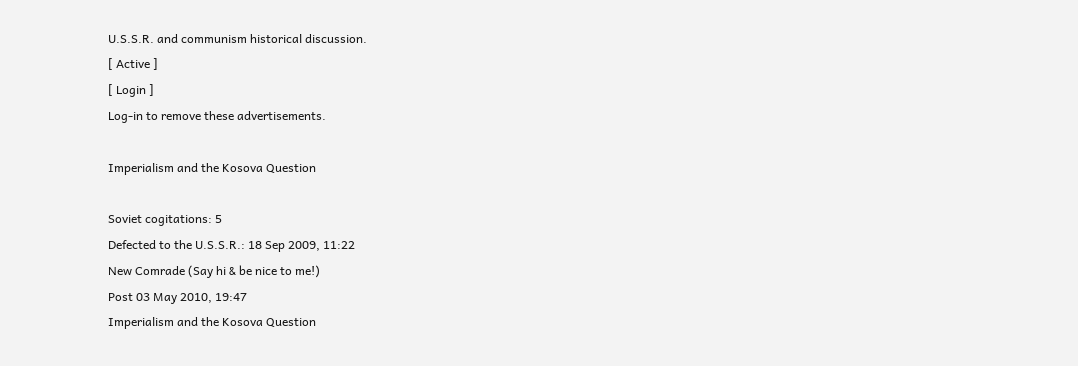U.S.S.R. and communism historical discussion.
[ Active ]
[ Login ]
Log-in to remove these advertisements.

Imperialism and the Kosova Question

Soviet cogitations: 5
Defected to the U.S.S.R.: 18 Sep 2009, 11:22
New Comrade (Say hi & be nice to me!)
Post 03 May 2010, 19:47
Imperialism and the Kosova Question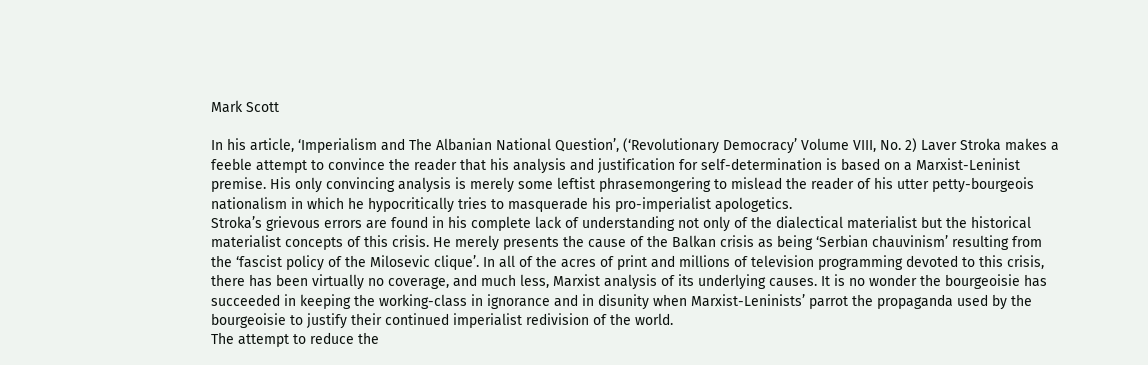Mark Scott

In his article, ‘Imperialism and The Albanian National Question’, (‘Revolutionary Democracy’ Volume VIII, No. 2) Laver Stroka makes a feeble attempt to convince the reader that his analysis and justification for self-determination is based on a Marxist-Leninist premise. His only convincing analysis is merely some leftist phrasemongering to mislead the reader of his utter petty-bourgeois nationalism in which he hypocritically tries to masquerade his pro-imperialist apologetics.
Stroka’s grievous errors are found in his complete lack of understanding not only of the dialectical materialist but the historical materialist concepts of this crisis. He merely presents the cause of the Balkan crisis as being ‘Serbian chauvinism’ resulting from the ‘fascist policy of the Milosevic clique’. In all of the acres of print and millions of television programming devoted to this crisis, there has been virtually no coverage, and much less, Marxist analysis of its underlying causes. It is no wonder the bourgeoisie has succeeded in keeping the working-class in ignorance and in disunity when Marxist-Leninists’ parrot the propaganda used by the bourgeoisie to justify their continued imperialist redivision of the world.
The attempt to reduce the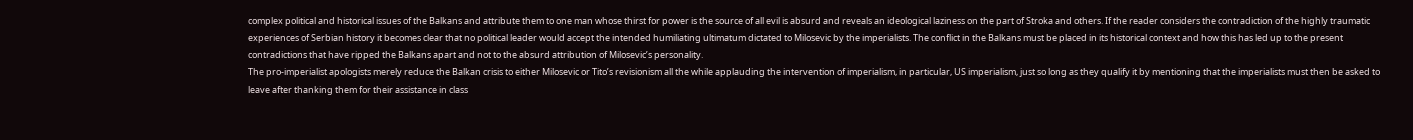complex political and historical issues of the Balkans and attribute them to one man whose thirst for power is the source of all evil is absurd and reveals an ideological laziness on the part of Stroka and others. If the reader considers the contradiction of the highly traumatic experiences of Serbian history it becomes clear that no political leader would accept the intended humiliating ultimatum dictated to Milosevic by the imperialists. The conflict in the Balkans must be placed in its historical context and how this has led up to the present contradictions that have ripped the Balkans apart and not to the absurd attribution of Milosevic’s personality.
The pro-imperialist apologists merely reduce the Balkan crisis to either Milosevic or Tito’s revisionism all the while applauding the intervention of imperialism, in particular, US imperialism, just so long as they qualify it by mentioning that the imperialists must then be asked to leave after thanking them for their assistance in class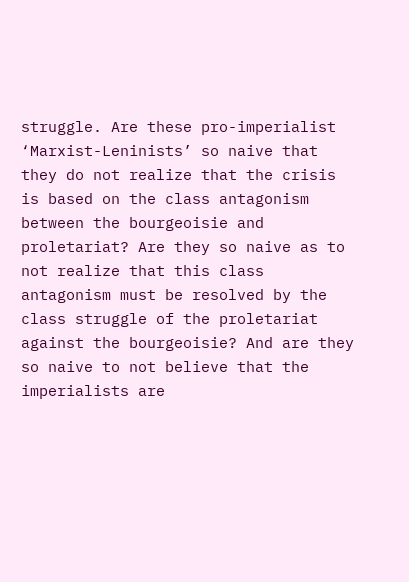struggle. Are these pro-imperialist ‘Marxist-Leninists’ so naive that they do not realize that the crisis is based on the class antagonism between the bourgeoisie and proletariat? Are they so naive as to not realize that this class antagonism must be resolved by the class struggle of the proletariat against the bourgeoisie? And are they so naive to not believe that the imperialists are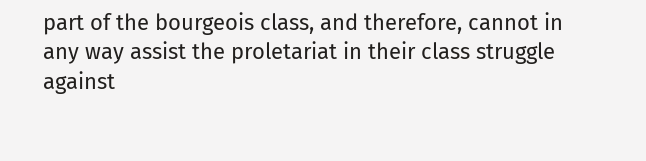part of the bourgeois class, and therefore, cannot in any way assist the proletariat in their class struggle against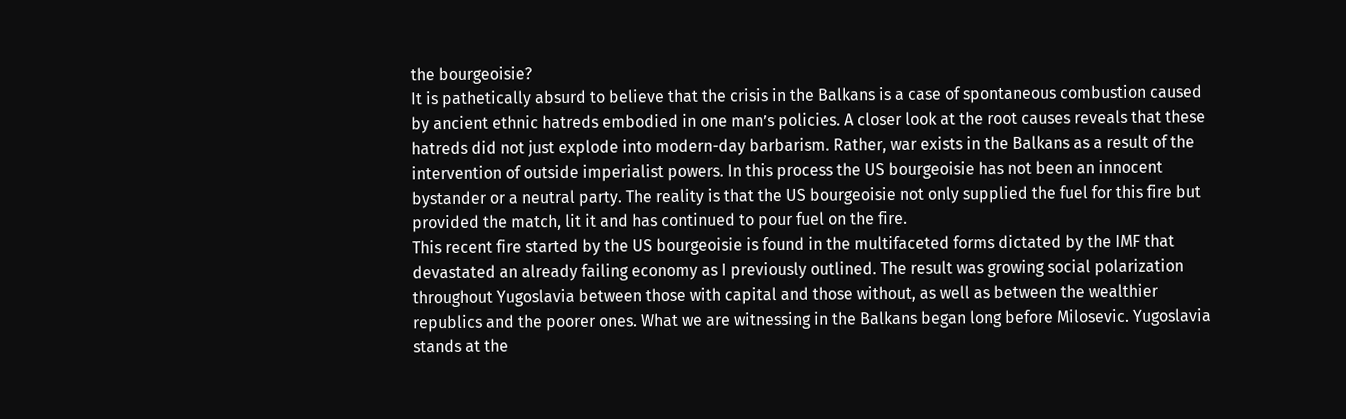the bourgeoisie?
It is pathetically absurd to believe that the crisis in the Balkans is a case of spontaneous combustion caused by ancient ethnic hatreds embodied in one man’s policies. A closer look at the root causes reveals that these hatreds did not just explode into modern-day barbarism. Rather, war exists in the Balkans as a result of the intervention of outside imperialist powers. In this process the US bourgeoisie has not been an innocent bystander or a neutral party. The reality is that the US bourgeoisie not only supplied the fuel for this fire but provided the match, lit it and has continued to pour fuel on the fire.
This recent fire started by the US bourgeoisie is found in the multifaceted forms dictated by the IMF that devastated an already failing economy as I previously outlined. The result was growing social polarization throughout Yugoslavia between those with capital and those without, as well as between the wealthier republics and the poorer ones. What we are witnessing in the Balkans began long before Milosevic. Yugoslavia stands at the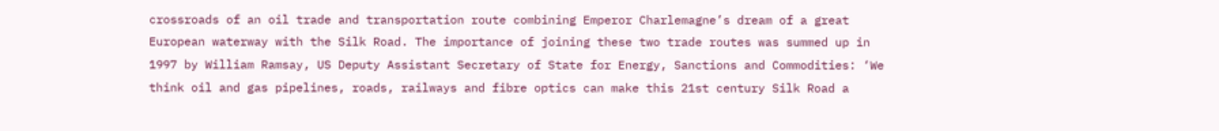crossroads of an oil trade and transportation route combining Emperor Charlemagne’s dream of a great European waterway with the Silk Road. The importance of joining these two trade routes was summed up in 1997 by William Ramsay, US Deputy Assistant Secretary of State for Energy, Sanctions and Commodities: ‘We think oil and gas pipelines, roads, railways and fibre optics can make this 21st century Silk Road a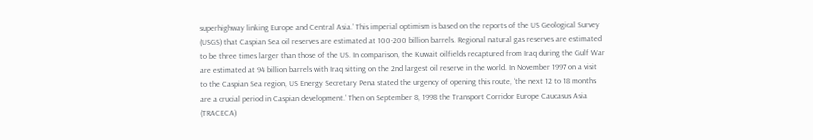superhighway linking Europe and Central Asia.’ This imperial optimism is based on the reports of the US Geological Survey (USGS) that Caspian Sea oil reserves are estimated at 100-200 billion barrels. Regional natural gas reserves are estimated to be three times larger than those of the US. In comparison, the Kuwait oilfields recaptured from Iraq during the Gulf War are estimated at 94 billion barrels with Iraq sitting on the 2nd largest oil reserve in the world. In November 1997 on a visit to the Caspian Sea region, US Energy Secretary Pena stated the urgency of opening this route, ‘the next 12 to 18 months are a crucial period in Caspian development.’ Then on September 8, 1998 the Transport Corridor Europe Caucasus Asia (TRACECA)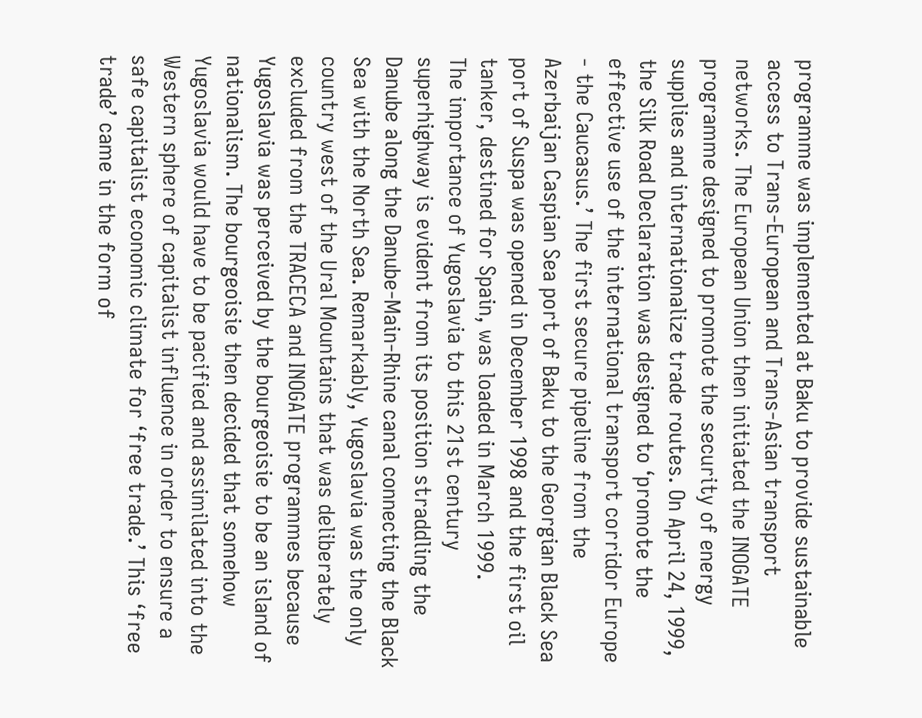programme was implemented at Baku to provide sustainable access to Trans-European and Trans-Asian transport networks. The European Union then initiated the INOGATE programme designed to promote the security of energy supplies and internationalize trade routes. On April 24, 1999, the Silk Road Declaration was designed to ‘promote the effective use of the international transport corridor Europe - the Caucasus.’ The first secure pipeline from the Azerbaijan Caspian Sea port of Baku to the Georgian Black Sea port of Suspa was opened in December 1998 and the first oil tanker, destined for Spain, was loaded in March 1999.
The importance of Yugoslavia to this 21st century superhighway is evident from its position straddling the Danube along the Danube-Main-Rhine canal connecting the Black Sea with the North Sea. Remarkably, Yugoslavia was the only country west of the Ural Mountains that was deliberately excluded from the TRACECA and INOGATE programmes because Yugoslavia was perceived by the bourgeoisie to be an island of nationalism. The bourgeoisie then decided that somehow Yugoslavia would have to be pacified and assimilated into the Western sphere of capitalist influence in order to ensure a safe capitalist economic climate for ‘free trade.’ This ‘free trade’ came in the form of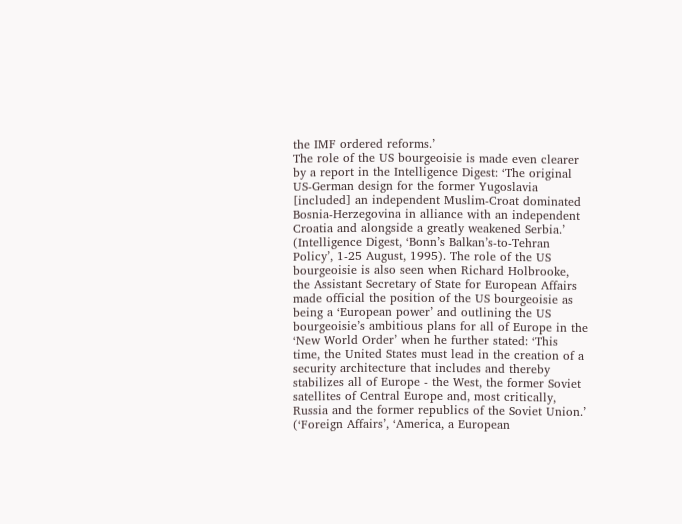the IMF ordered reforms.’
The role of the US bourgeoisie is made even clearer by a report in the Intelligence Digest: ‘The original US-German design for the former Yugoslavia [included] an independent Muslim-Croat dominated Bosnia-Herzegovina in alliance with an independent Croatia and alongside a greatly weakened Serbia.’ (Intelligence Digest, ‘Bonn’s Balkan’s-to-Tehran Policy’, 1-25 August, 1995). The role of the US bourgeoisie is also seen when Richard Holbrooke, the Assistant Secretary of State for European Affairs made official the position of the US bourgeoisie as being a ‘European power’ and outlining the US bourgeoisie’s ambitious plans for all of Europe in the ‘New World Order’ when he further stated: ‘This time, the United States must lead in the creation of a security architecture that includes and thereby stabilizes all of Europe - the West, the former Soviet satellites of Central Europe and, most critically, Russia and the former republics of the Soviet Union.’ (‘Foreign Affairs’, ‘America, a European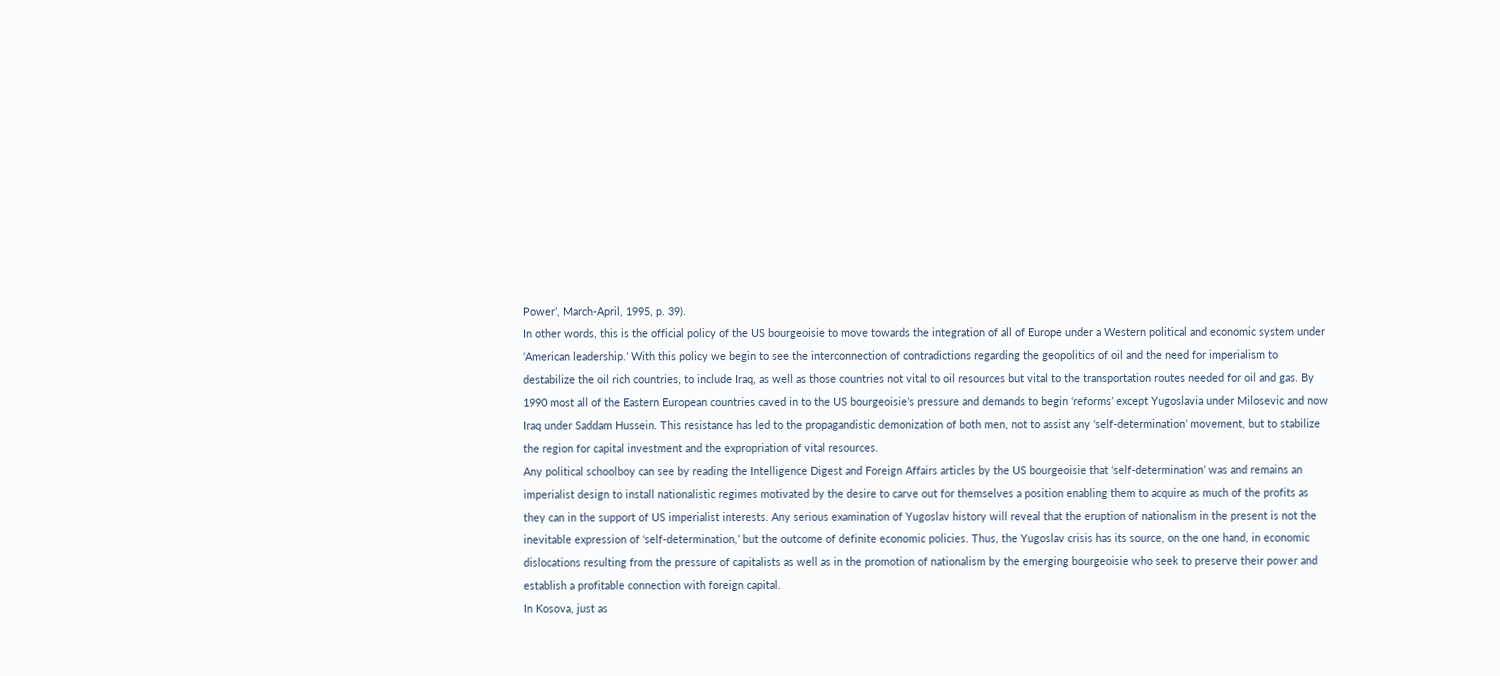Power’, March-April, 1995, p. 39).
In other words, this is the official policy of the US bourgeoisie to move towards the integration of all of Europe under a Western political and economic system under ‘American leadership.’ With this policy we begin to see the interconnection of contradictions regarding the geopolitics of oil and the need for imperialism to destabilize the oil rich countries, to include Iraq, as well as those countries not vital to oil resources but vital to the transportation routes needed for oil and gas. By 1990 most all of the Eastern European countries caved in to the US bourgeoisie’s pressure and demands to begin ‘reforms’ except Yugoslavia under Milosevic and now Iraq under Saddam Hussein. This resistance has led to the propagandistic demonization of both men, not to assist any ‘self-determination’ movement, but to stabilize the region for capital investment and the expropriation of vital resources.
Any political schoolboy can see by reading the Intelligence Digest and Foreign Affairs articles by the US bourgeoisie that ‘self-determination’ was and remains an imperialist design to install nationalistic regimes motivated by the desire to carve out for themselves a position enabling them to acquire as much of the profits as they can in the support of US imperialist interests. Any serious examination of Yugoslav history will reveal that the eruption of nationalism in the present is not the inevitable expression of ‘self-determination,’ but the outcome of definite economic policies. Thus, the Yugoslav crisis has its source, on the one hand, in economic dislocations resulting from the pressure of capitalists as well as in the promotion of nationalism by the emerging bourgeoisie who seek to preserve their power and establish a profitable connection with foreign capital.
In Kosova, just as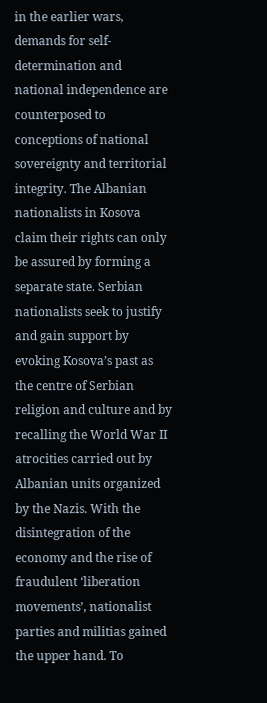in the earlier wars, demands for self-determination and national independence are counterposed to conceptions of national sovereignty and territorial integrity. The Albanian nationalists in Kosova claim their rights can only be assured by forming a separate state. Serbian nationalists seek to justify and gain support by evoking Kosova’s past as the centre of Serbian religion and culture and by recalling the World War II atrocities carried out by Albanian units organized by the Nazis. With the disintegration of the economy and the rise of fraudulent ‘liberation movements’, nationalist parties and militias gained the upper hand. To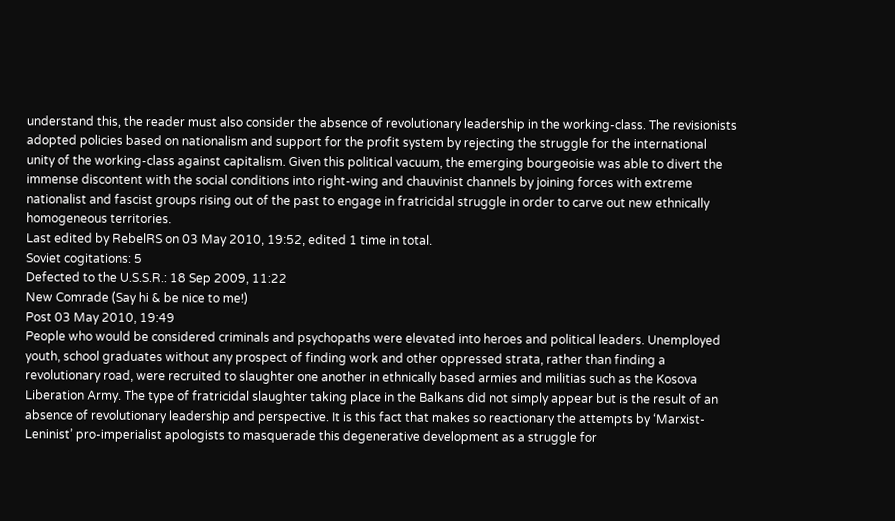understand this, the reader must also consider the absence of revolutionary leadership in the working-class. The revisionists adopted policies based on nationalism and support for the profit system by rejecting the struggle for the international unity of the working-class against capitalism. Given this political vacuum, the emerging bourgeoisie was able to divert the immense discontent with the social conditions into right-wing and chauvinist channels by joining forces with extreme nationalist and fascist groups rising out of the past to engage in fratricidal struggle in order to carve out new ethnically homogeneous territories.
Last edited by RebelRS on 03 May 2010, 19:52, edited 1 time in total.
Soviet cogitations: 5
Defected to the U.S.S.R.: 18 Sep 2009, 11:22
New Comrade (Say hi & be nice to me!)
Post 03 May 2010, 19:49
People who would be considered criminals and psychopaths were elevated into heroes and political leaders. Unemployed youth, school graduates without any prospect of finding work and other oppressed strata, rather than finding a revolutionary road, were recruited to slaughter one another in ethnically based armies and militias such as the Kosova Liberation Army. The type of fratricidal slaughter taking place in the Balkans did not simply appear but is the result of an absence of revolutionary leadership and perspective. It is this fact that makes so reactionary the attempts by ‘Marxist-Leninist’ pro-imperialist apologists to masquerade this degenerative development as a struggle for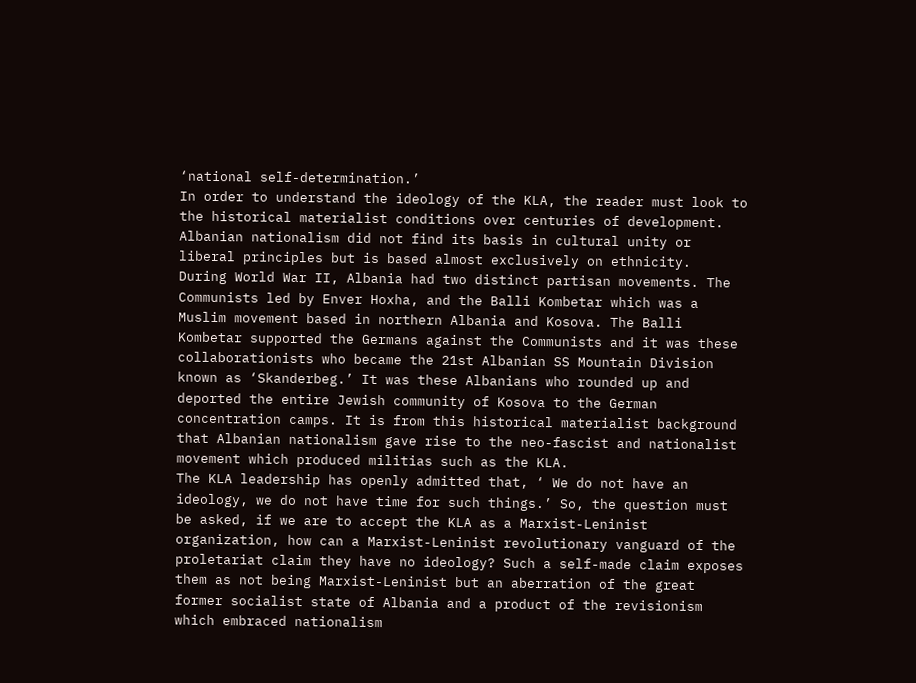‘national self-determination.’
In order to understand the ideology of the KLA, the reader must look to the historical materialist conditions over centuries of development. Albanian nationalism did not find its basis in cultural unity or liberal principles but is based almost exclusively on ethnicity.
During World War II, Albania had two distinct partisan movements. The Communists led by Enver Hoxha, and the Balli Kombetar which was a Muslim movement based in northern Albania and Kosova. The Balli Kombetar supported the Germans against the Communists and it was these collaborationists who became the 21st Albanian SS Mountain Division known as ‘Skanderbeg.’ It was these Albanians who rounded up and deported the entire Jewish community of Kosova to the German concentration camps. It is from this historical materialist background that Albanian nationalism gave rise to the neo-fascist and nationalist movement which produced militias such as the KLA.
The KLA leadership has openly admitted that, ‘ We do not have an ideology, we do not have time for such things.’ So, the question must be asked, if we are to accept the KLA as a Marxist-Leninist organization, how can a Marxist-Leninist revolutionary vanguard of the proletariat claim they have no ideology? Such a self-made claim exposes them as not being Marxist-Leninist but an aberration of the great former socialist state of Albania and a product of the revisionism which embraced nationalism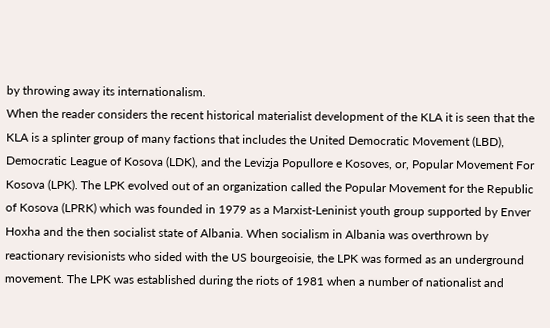by throwing away its internationalism.
When the reader considers the recent historical materialist development of the KLA it is seen that the KLA is a splinter group of many factions that includes the United Democratic Movement (LBD), Democratic League of Kosova (LDK), and the Levizja Popullore e Kosoves, or, Popular Movement For Kosova (LPK). The LPK evolved out of an organization called the Popular Movement for the Republic of Kosova (LPRK) which was founded in 1979 as a Marxist-Leninist youth group supported by Enver Hoxha and the then socialist state of Albania. When socialism in Albania was overthrown by reactionary revisionists who sided with the US bourgeoisie, the LPK was formed as an underground movement. The LPK was established during the riots of 1981 when a number of nationalist and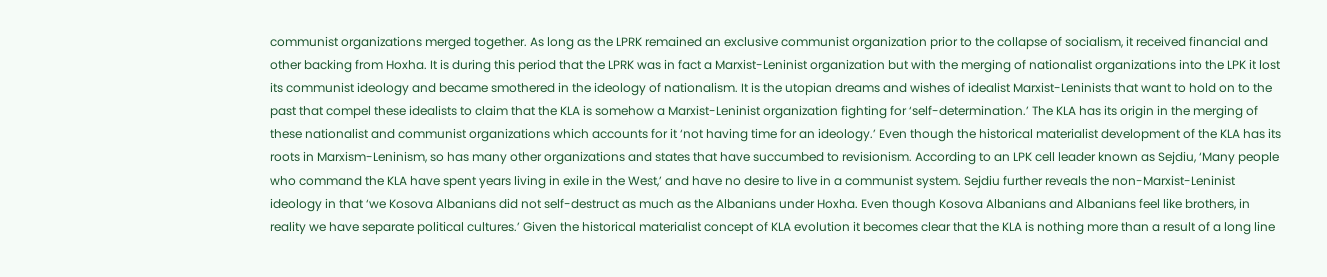communist organizations merged together. As long as the LPRK remained an exclusive communist organization prior to the collapse of socialism, it received financial and other backing from Hoxha. It is during this period that the LPRK was in fact a Marxist-Leninist organization but with the merging of nationalist organizations into the LPK it lost its communist ideology and became smothered in the ideology of nationalism. It is the utopian dreams and wishes of idealist Marxist-Leninists that want to hold on to the past that compel these idealists to claim that the KLA is somehow a Marxist-Leninist organization fighting for ‘self-determination.’ The KLA has its origin in the merging of these nationalist and communist organizations which accounts for it ‘not having time for an ideology.’ Even though the historical materialist development of the KLA has its roots in Marxism-Leninism, so has many other organizations and states that have succumbed to revisionism. According to an LPK cell leader known as Sejdiu, ‘Many people who command the KLA have spent years living in exile in the West,’ and have no desire to live in a communist system. Sejdiu further reveals the non-Marxist-Leninist ideology in that ‘we Kosova Albanians did not self-destruct as much as the Albanians under Hoxha. Even though Kosova Albanians and Albanians feel like brothers, in reality we have separate political cultures.’ Given the historical materialist concept of KLA evolution it becomes clear that the KLA is nothing more than a result of a long line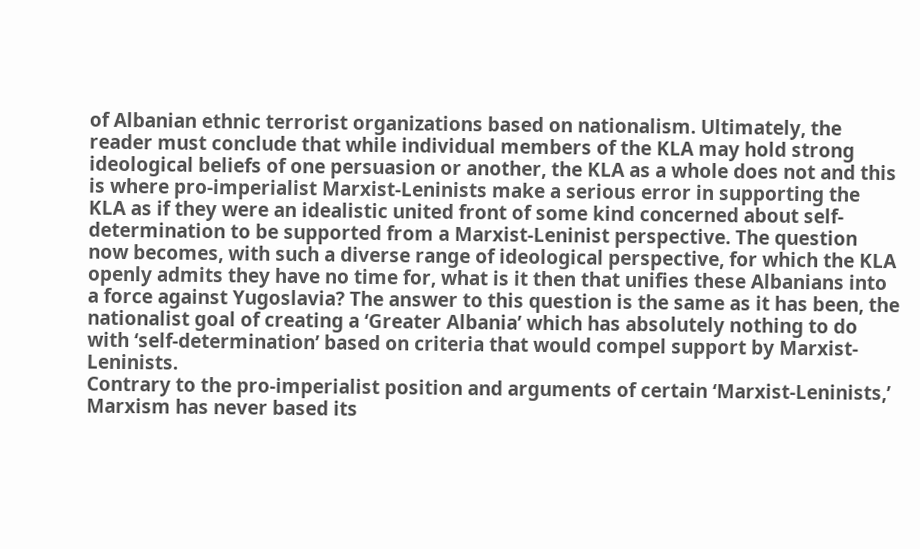of Albanian ethnic terrorist organizations based on nationalism. Ultimately, the reader must conclude that while individual members of the KLA may hold strong ideological beliefs of one persuasion or another, the KLA as a whole does not and this is where pro-imperialist Marxist-Leninists make a serious error in supporting the KLA as if they were an idealistic united front of some kind concerned about self-determination to be supported from a Marxist-Leninist perspective. The question now becomes, with such a diverse range of ideological perspective, for which the KLA openly admits they have no time for, what is it then that unifies these Albanians into a force against Yugoslavia? The answer to this question is the same as it has been, the nationalist goal of creating a ‘Greater Albania’ which has absolutely nothing to do with ‘self-determination’ based on criteria that would compel support by Marxist-Leninists.
Contrary to the pro-imperialist position and arguments of certain ‘Marxist-Leninists,’ Marxism has never based its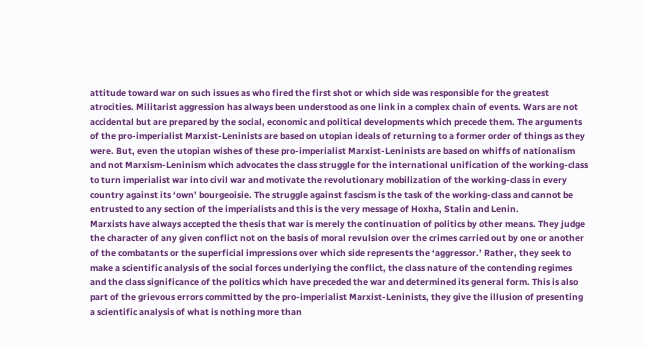attitude toward war on such issues as who fired the first shot or which side was responsible for the greatest atrocities. Militarist aggression has always been understood as one link in a complex chain of events. Wars are not accidental but are prepared by the social, economic and political developments which precede them. The arguments of the pro-imperialist Marxist-Leninists are based on utopian ideals of returning to a former order of things as they were. But, even the utopian wishes of these pro-imperialist Marxist-Leninists are based on whiffs of nationalism and not Marxism-Leninism which advocates the class struggle for the international unification of the working-class to turn imperialist war into civil war and motivate the revolutionary mobilization of the working-class in every country against its ‘own’ bourgeoisie. The struggle against fascism is the task of the working-class and cannot be entrusted to any section of the imperialists and this is the very message of Hoxha, Stalin and Lenin.
Marxists have always accepted the thesis that war is merely the continuation of politics by other means. They judge the character of any given conflict not on the basis of moral revulsion over the crimes carried out by one or another of the combatants or the superficial impressions over which side represents the ‘aggressor.’ Rather, they seek to make a scientific analysis of the social forces underlying the conflict, the class nature of the contending regimes and the class significance of the politics which have preceded the war and determined its general form. This is also part of the grievous errors committed by the pro-imperialist Marxist-Leninists, they give the illusion of presenting a scientific analysis of what is nothing more than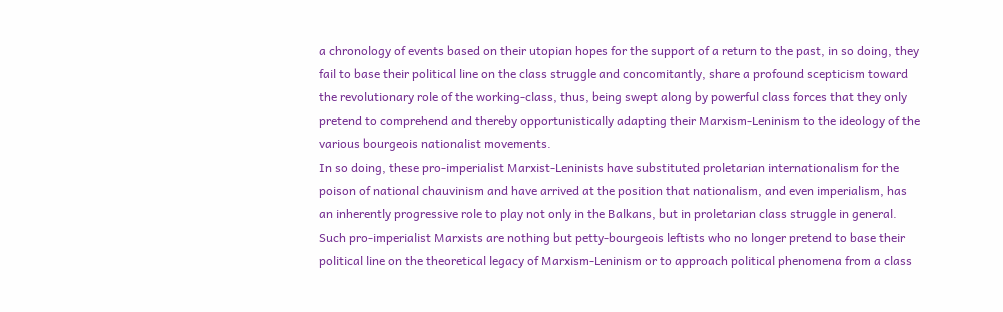a chronology of events based on their utopian hopes for the support of a return to the past, in so doing, they fail to base their political line on the class struggle and concomitantly, share a profound scepticism toward the revolutionary role of the working-class, thus, being swept along by powerful class forces that they only pretend to comprehend and thereby opportunistically adapting their Marxism-Leninism to the ideology of the various bourgeois nationalist movements.
In so doing, these pro-imperialist Marxist-Leninists have substituted proletarian internationalism for the poison of national chauvinism and have arrived at the position that nationalism, and even imperialism, has an inherently progressive role to play not only in the Balkans, but in proletarian class struggle in general. Such pro-imperialist Marxists are nothing but petty-bourgeois leftists who no longer pretend to base their political line on the theoretical legacy of Marxism-Leninism or to approach political phenomena from a class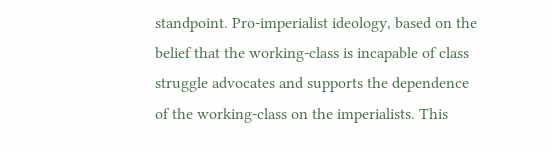standpoint. Pro-imperialist ideology, based on the belief that the working-class is incapable of class struggle advocates and supports the dependence of the working-class on the imperialists. This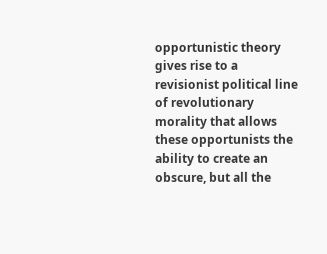opportunistic theory gives rise to a revisionist political line of revolutionary morality that allows these opportunists the ability to create an obscure, but all the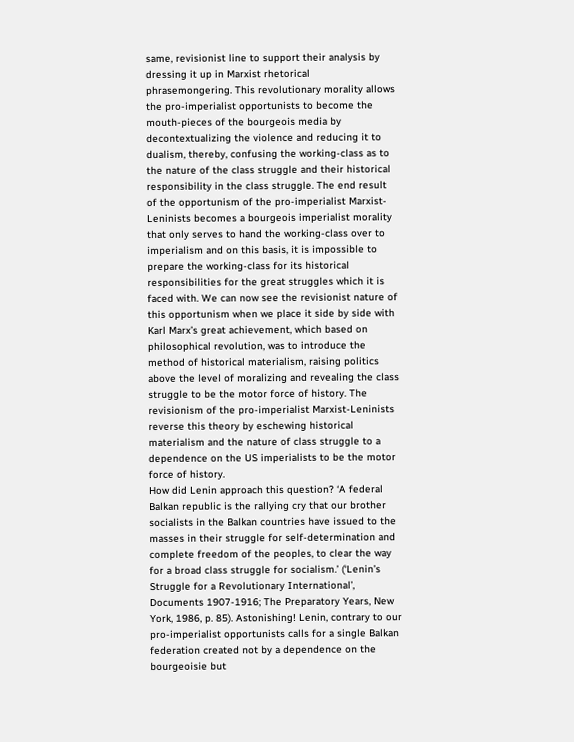same, revisionist line to support their analysis by dressing it up in Marxist rhetorical phrasemongering. This revolutionary morality allows the pro-imperialist opportunists to become the mouth-pieces of the bourgeois media by decontextualizing the violence and reducing it to dualism, thereby, confusing the working-class as to the nature of the class struggle and their historical responsibility in the class struggle. The end result of the opportunism of the pro-imperialist Marxist-Leninists becomes a bourgeois imperialist morality that only serves to hand the working-class over to imperialism and on this basis, it is impossible to prepare the working-class for its historical responsibilities for the great struggles which it is faced with. We can now see the revisionist nature of this opportunism when we place it side by side with Karl Marx’s great achievement, which based on philosophical revolution, was to introduce the method of historical materialism, raising politics above the level of moralizing and revealing the class struggle to be the motor force of history. The revisionism of the pro-imperialist Marxist-Leninists reverse this theory by eschewing historical materialism and the nature of class struggle to a dependence on the US imperialists to be the motor force of history.
How did Lenin approach this question? ‘A federal Balkan republic is the rallying cry that our brother socialists in the Balkan countries have issued to the masses in their struggle for self-determination and complete freedom of the peoples, to clear the way for a broad class struggle for socialism.’ (‘Lenin’s Struggle for a Revolutionary International’, Documents 1907-1916; The Preparatory Years, New York, 1986, p. 85). Astonishing! Lenin, contrary to our pro-imperialist opportunists calls for a single Balkan federation created not by a dependence on the bourgeoisie but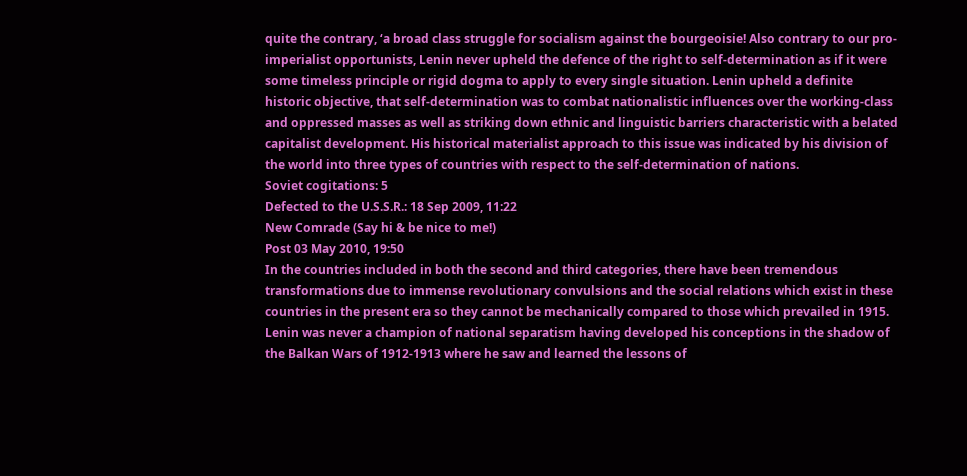quite the contrary, ‘a broad class struggle for socialism against the bourgeoisie! Also contrary to our pro-imperialist opportunists, Lenin never upheld the defence of the right to self-determination as if it were some timeless principle or rigid dogma to apply to every single situation. Lenin upheld a definite historic objective, that self-determination was to combat nationalistic influences over the working-class and oppressed masses as well as striking down ethnic and linguistic barriers characteristic with a belated capitalist development. His historical materialist approach to this issue was indicated by his division of the world into three types of countries with respect to the self-determination of nations.
Soviet cogitations: 5
Defected to the U.S.S.R.: 18 Sep 2009, 11:22
New Comrade (Say hi & be nice to me!)
Post 03 May 2010, 19:50
In the countries included in both the second and third categories, there have been tremendous transformations due to immense revolutionary convulsions and the social relations which exist in these countries in the present era so they cannot be mechanically compared to those which prevailed in 1915.
Lenin was never a champion of national separatism having developed his conceptions in the shadow of the Balkan Wars of 1912-1913 where he saw and learned the lessons of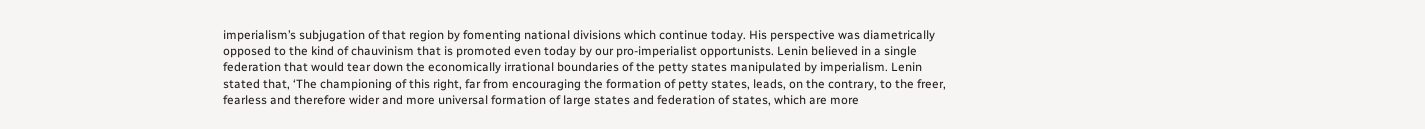imperialism’s subjugation of that region by fomenting national divisions which continue today. His perspective was diametrically opposed to the kind of chauvinism that is promoted even today by our pro-imperialist opportunists. Lenin believed in a single federation that would tear down the economically irrational boundaries of the petty states manipulated by imperialism. Lenin stated that, ‘The championing of this right, far from encouraging the formation of petty states, leads, on the contrary, to the freer, fearless and therefore wider and more universal formation of large states and federation of states, which are more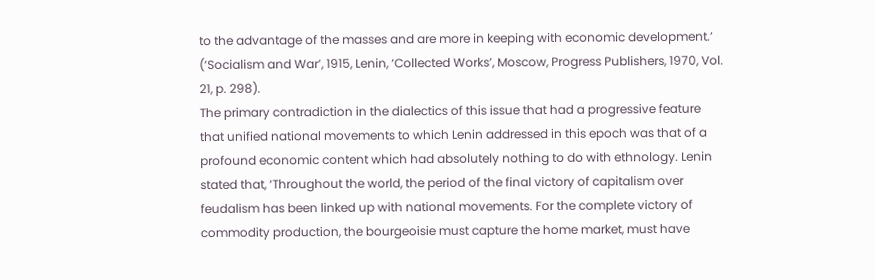to the advantage of the masses and are more in keeping with economic development.’ (‘Socialism and War’, 1915, Lenin, ‘Collected Works’, Moscow, Progress Publishers, 1970, Vol. 21, p. 298).
The primary contradiction in the dialectics of this issue that had a progressive feature that unified national movements to which Lenin addressed in this epoch was that of a profound economic content which had absolutely nothing to do with ethnology. Lenin stated that, ‘Throughout the world, the period of the final victory of capitalism over feudalism has been linked up with national movements. For the complete victory of commodity production, the bourgeoisie must capture the home market, must have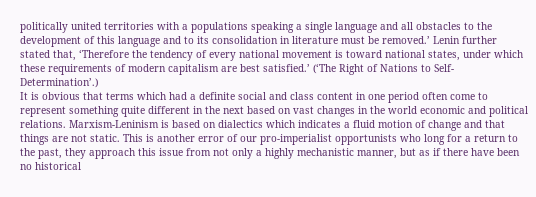politically united territories with a populations speaking a single language and all obstacles to the development of this language and to its consolidation in literature must be removed.’ Lenin further stated that, ‘Therefore the tendency of every national movement is toward national states, under which these requirements of modern capitalism are best satisfied.’ (‘The Right of Nations to Self-Determination’.)
It is obvious that terms which had a definite social and class content in one period often come to represent something quite different in the next based on vast changes in the world economic and political relations. Marxism-Leninism is based on dialectics which indicates a fluid motion of change and that things are not static. This is another error of our pro-imperialist opportunists who long for a return to the past, they approach this issue from not only a highly mechanistic manner, but as if there have been no historical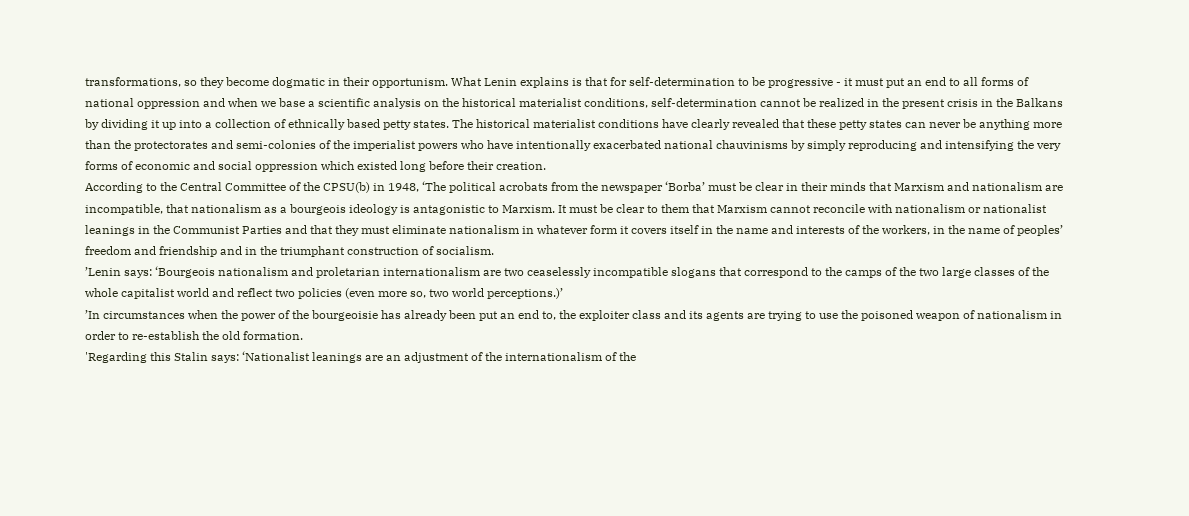transformations, so they become dogmatic in their opportunism. What Lenin explains is that for self-determination to be progressive - it must put an end to all forms of national oppression and when we base a scientific analysis on the historical materialist conditions, self-determination cannot be realized in the present crisis in the Balkans by dividing it up into a collection of ethnically based petty states. The historical materialist conditions have clearly revealed that these petty states can never be anything more than the protectorates and semi-colonies of the imperialist powers who have intentionally exacerbated national chauvinisms by simply reproducing and intensifying the very forms of economic and social oppression which existed long before their creation.
According to the Central Committee of the CPSU(b) in 1948, ‘The political acrobats from the newspaper ‘Borba’ must be clear in their minds that Marxism and nationalism are incompatible, that nationalism as a bourgeois ideology is antagonistic to Marxism. It must be clear to them that Marxism cannot reconcile with nationalism or nationalist leanings in the Communist Parties and that they must eliminate nationalism in whatever form it covers itself in the name and interests of the workers, in the name of peoples’ freedom and friendship and in the triumphant construction of socialism.
’Lenin says: ‘Bourgeois nationalism and proletarian internationalism are two ceaselessly incompatible slogans that correspond to the camps of the two large classes of the whole capitalist world and reflect two policies (even more so, two world perceptions.)’
’In circumstances when the power of the bourgeoisie has already been put an end to, the exploiter class and its agents are trying to use the poisoned weapon of nationalism in order to re-establish the old formation.
'Regarding this Stalin says: ‘Nationalist leanings are an adjustment of the internationalism of the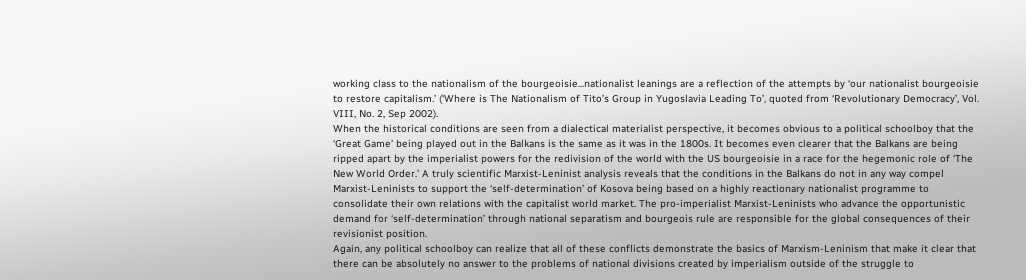working class to the nationalism of the bourgeoisie...nationalist leanings are a reflection of the attempts by ‘our nationalist bourgeoisie to restore capitalism.’ (‘Where is The Nationalism of Tito’s Group in Yugoslavia Leading To’, quoted from ‘Revolutionary Democracy’, Vol. VIII, No. 2, Sep 2002).
When the historical conditions are seen from a dialectical materialist perspective, it becomes obvious to a political schoolboy that the ‘Great Game’ being played out in the Balkans is the same as it was in the 1800s. It becomes even clearer that the Balkans are being ripped apart by the imperialist powers for the redivision of the world with the US bourgeoisie in a race for the hegemonic role of ‘The New World Order.’ A truly scientific Marxist-Leninist analysis reveals that the conditions in the Balkans do not in any way compel Marxist-Leninists to support the ‘self-determination’ of Kosova being based on a highly reactionary nationalist programme to consolidate their own relations with the capitalist world market. The pro-imperialist Marxist-Leninists who advance the opportunistic demand for ‘self-determination’ through national separatism and bourgeois rule are responsible for the global consequences of their revisionist position.
Again, any political schoolboy can realize that all of these conflicts demonstrate the basics of Marxism-Leninism that make it clear that there can be absolutely no answer to the problems of national divisions created by imperialism outside of the struggle to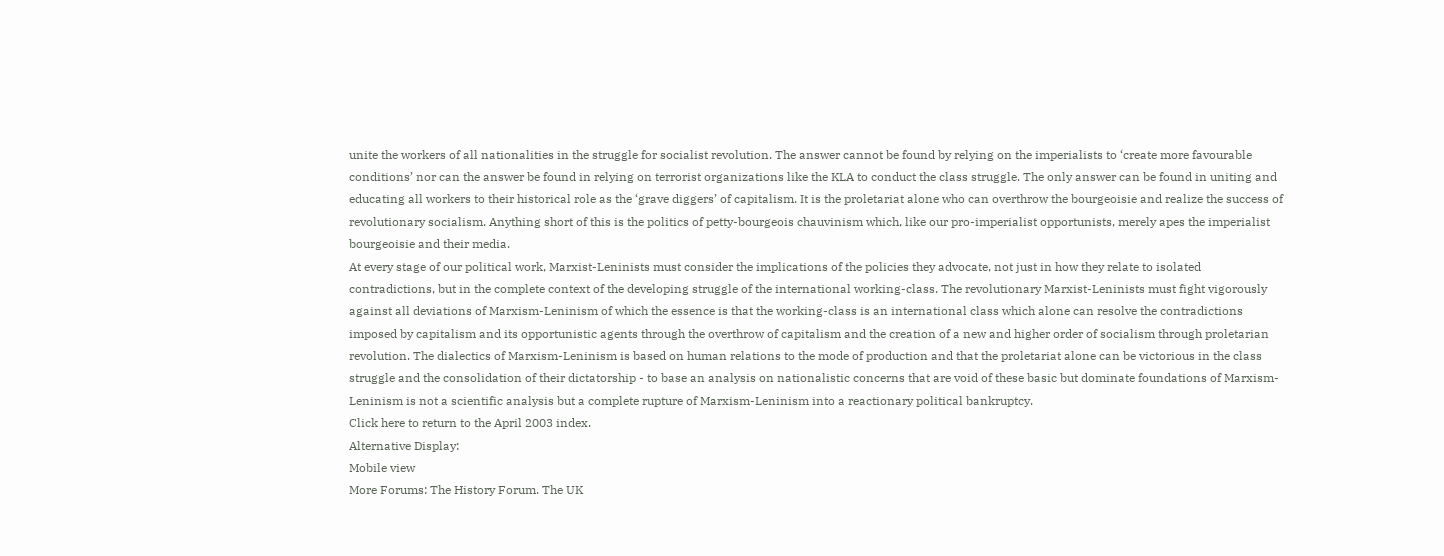unite the workers of all nationalities in the struggle for socialist revolution. The answer cannot be found by relying on the imperialists to ‘create more favourable conditions’ nor can the answer be found in relying on terrorist organizations like the KLA to conduct the class struggle. The only answer can be found in uniting and educating all workers to their historical role as the ‘grave diggers’ of capitalism. It is the proletariat alone who can overthrow the bourgeoisie and realize the success of revolutionary socialism. Anything short of this is the politics of petty-bourgeois chauvinism which, like our pro-imperialist opportunists, merely apes the imperialist bourgeoisie and their media.
At every stage of our political work, Marxist-Leninists must consider the implications of the policies they advocate, not just in how they relate to isolated contradictions, but in the complete context of the developing struggle of the international working-class. The revolutionary Marxist-Leninists must fight vigorously against all deviations of Marxism-Leninism of which the essence is that the working-class is an international class which alone can resolve the contradictions imposed by capitalism and its opportunistic agents through the overthrow of capitalism and the creation of a new and higher order of socialism through proletarian revolution. The dialectics of Marxism-Leninism is based on human relations to the mode of production and that the proletariat alone can be victorious in the class struggle and the consolidation of their dictatorship - to base an analysis on nationalistic concerns that are void of these basic but dominate foundations of Marxism-Leninism is not a scientific analysis but a complete rupture of Marxism-Leninism into a reactionary political bankruptcy.
Click here to return to the April 2003 index.
Alternative Display:
Mobile view
More Forums: The History Forum. The UK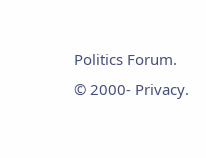Politics Forum.
© 2000- Privacy.